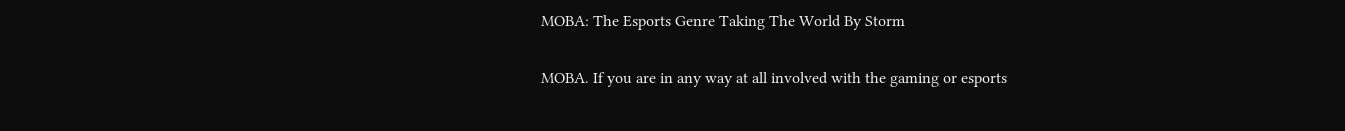MOBA: The Esports Genre Taking The World By Storm

MOBA. If you are in any way at all involved with the gaming or esports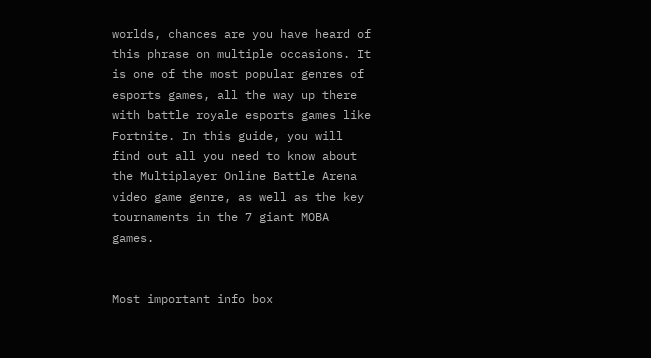worlds, chances are you have heard of this phrase on multiple occasions. It is one of the most popular genres of esports games, all the way up there with battle royale esports games like Fortnite. In this guide, you will find out all you need to know about the Multiplayer Online Battle Arena video game genre, as well as the key tournaments in the 7 giant MOBA games.


Most important info box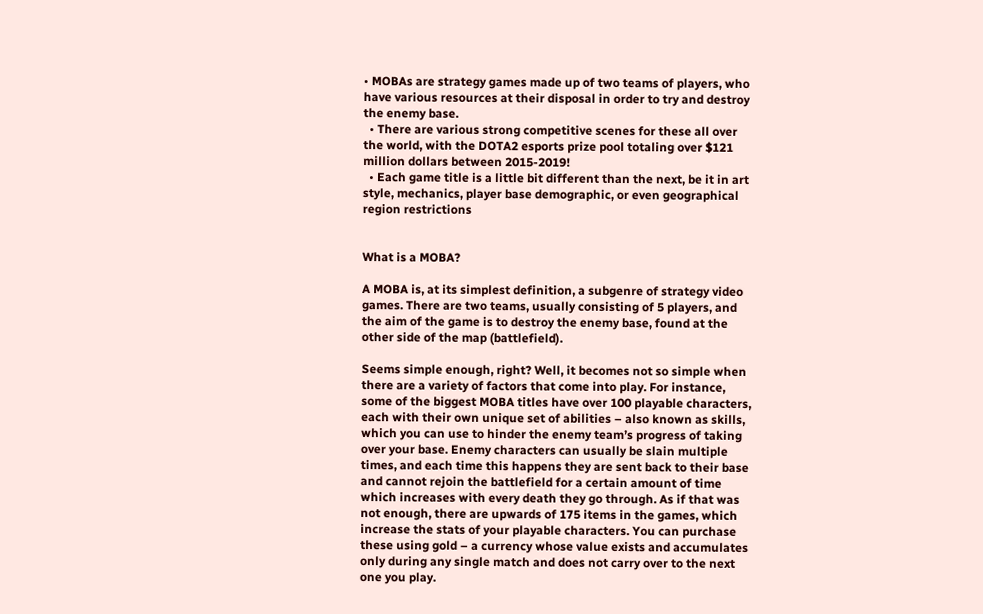• MOBAs are strategy games made up of two teams of players, who have various resources at their disposal in order to try and destroy the enemy base.
  • There are various strong competitive scenes for these all over the world, with the DOTA2 esports prize pool totaling over $121 million dollars between 2015-2019!
  • Each game title is a little bit different than the next, be it in art style, mechanics, player base demographic, or even geographical region restrictions


What is a MOBA?

A MOBA is, at its simplest definition, a subgenre of strategy video games. There are two teams, usually consisting of 5 players, and the aim of the game is to destroy the enemy base, found at the other side of the map (battlefield).

Seems simple enough, right? Well, it becomes not so simple when there are a variety of factors that come into play. For instance, some of the biggest MOBA titles have over 100 playable characters, each with their own unique set of abilities – also known as skills, which you can use to hinder the enemy team’s progress of taking over your base. Enemy characters can usually be slain multiple times, and each time this happens they are sent back to their base and cannot rejoin the battlefield for a certain amount of time which increases with every death they go through. As if that was not enough, there are upwards of 175 items in the games, which increase the stats of your playable characters. You can purchase these using gold – a currency whose value exists and accumulates only during any single match and does not carry over to the next one you play.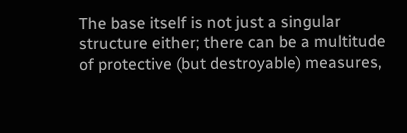The base itself is not just a singular structure either; there can be a multitude of protective (but destroyable) measures,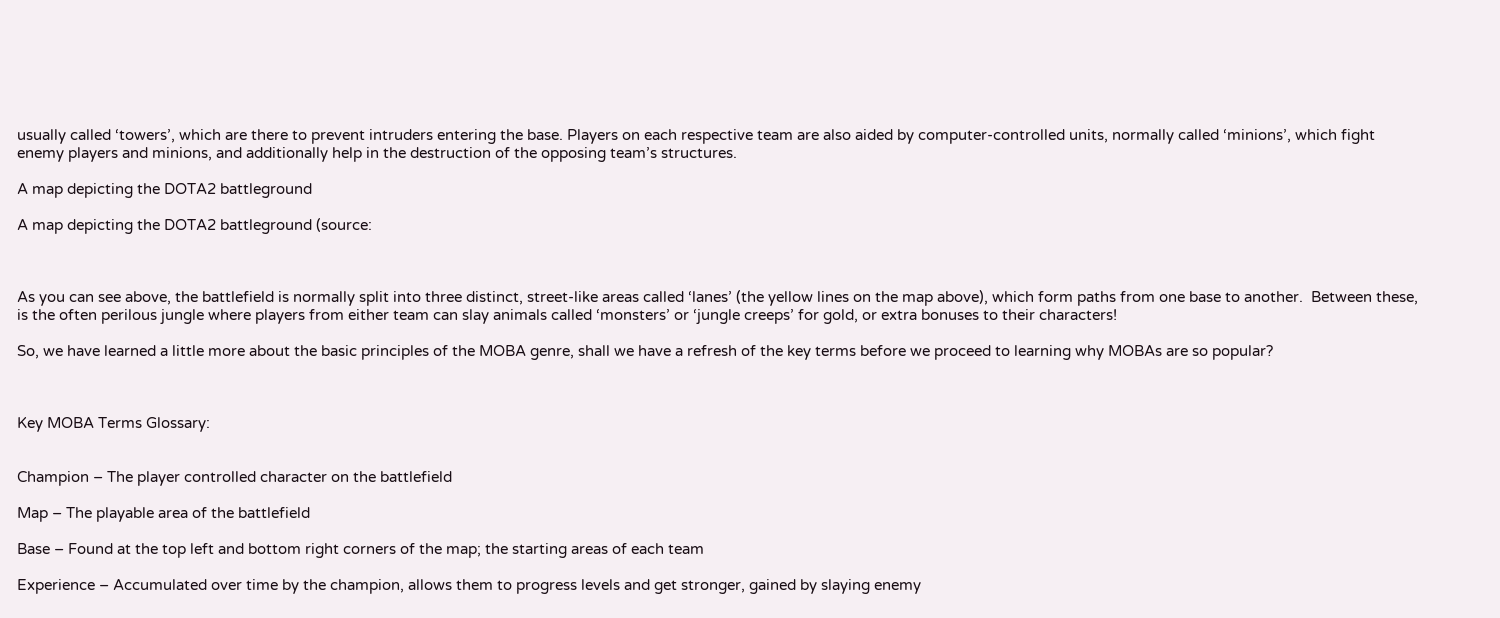usually called ‘towers’, which are there to prevent intruders entering the base. Players on each respective team are also aided by computer-controlled units, normally called ‘minions’, which fight enemy players and minions, and additionally help in the destruction of the opposing team’s structures.

A map depicting the DOTA2 battleground

A map depicting the DOTA2 battleground (source:



As you can see above, the battlefield is normally split into three distinct, street-like areas called ‘lanes’ (the yellow lines on the map above), which form paths from one base to another.  Between these, is the often perilous jungle where players from either team can slay animals called ‘monsters’ or ‘jungle creeps’ for gold, or extra bonuses to their characters!

So, we have learned a little more about the basic principles of the MOBA genre, shall we have a refresh of the key terms before we proceed to learning why MOBAs are so popular?



Key MOBA Terms Glossary:


Champion – The player controlled character on the battlefield

Map – The playable area of the battlefield

Base – Found at the top left and bottom right corners of the map; the starting areas of each team

Experience – Accumulated over time by the champion, allows them to progress levels and get stronger, gained by slaying enemy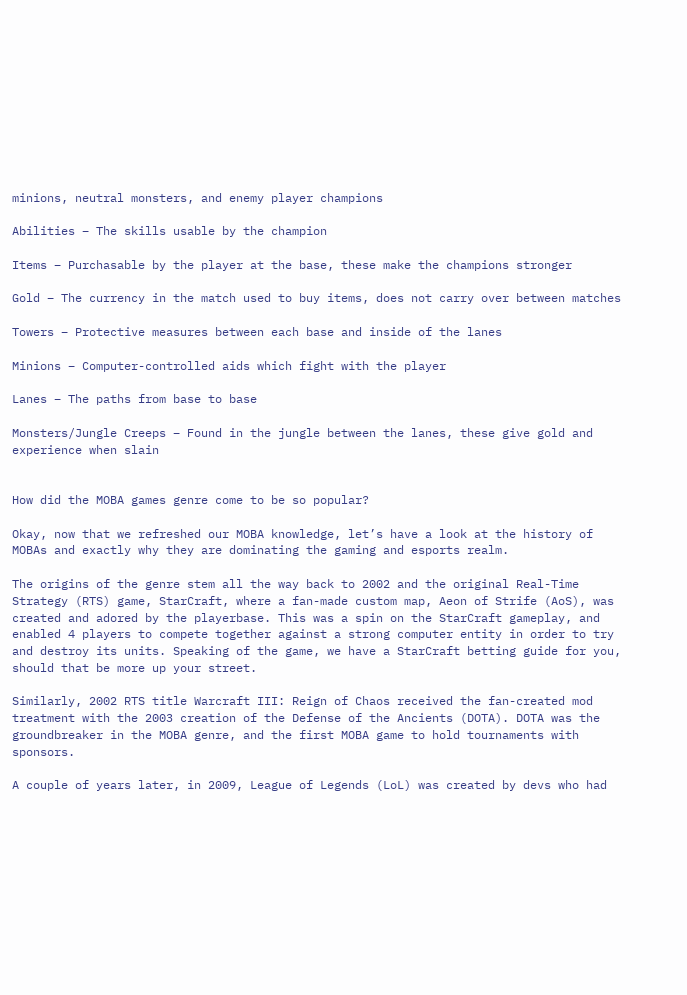minions, neutral monsters, and enemy player champions

Abilities – The skills usable by the champion

Items – Purchasable by the player at the base, these make the champions stronger

Gold – The currency in the match used to buy items, does not carry over between matches

Towers – Protective measures between each base and inside of the lanes

Minions – Computer-controlled aids which fight with the player

Lanes – The paths from base to base

Monsters/Jungle Creeps – Found in the jungle between the lanes, these give gold and experience when slain


How did the MOBA games genre come to be so popular?

Okay, now that we refreshed our MOBA knowledge, let’s have a look at the history of MOBAs and exactly why they are dominating the gaming and esports realm.

The origins of the genre stem all the way back to 2002 and the original Real-Time Strategy (RTS) game, StarCraft, where a fan-made custom map, Aeon of Strife (AoS), was created and adored by the playerbase. This was a spin on the StarCraft gameplay, and enabled 4 players to compete together against a strong computer entity in order to try and destroy its units. Speaking of the game, we have a StarCraft betting guide for you, should that be more up your street.

Similarly, 2002 RTS title Warcraft III: Reign of Chaos received the fan-created mod treatment with the 2003 creation of the Defense of the Ancients (DOTA). DOTA was the groundbreaker in the MOBA genre, and the first MOBA game to hold tournaments with sponsors.

A couple of years later, in 2009, League of Legends (LoL) was created by devs who had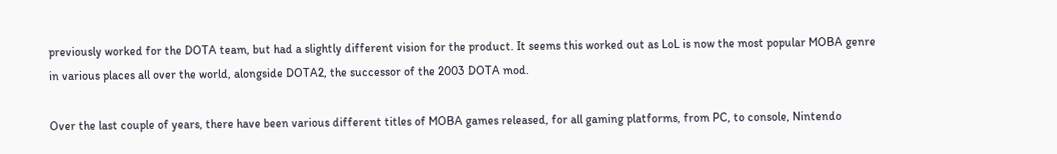previously worked for the DOTA team, but had a slightly different vision for the product. It seems this worked out as LoL is now the most popular MOBA genre in various places all over the world, alongside DOTA2, the successor of the 2003 DOTA mod.

Over the last couple of years, there have been various different titles of MOBA games released, for all gaming platforms, from PC, to console, Nintendo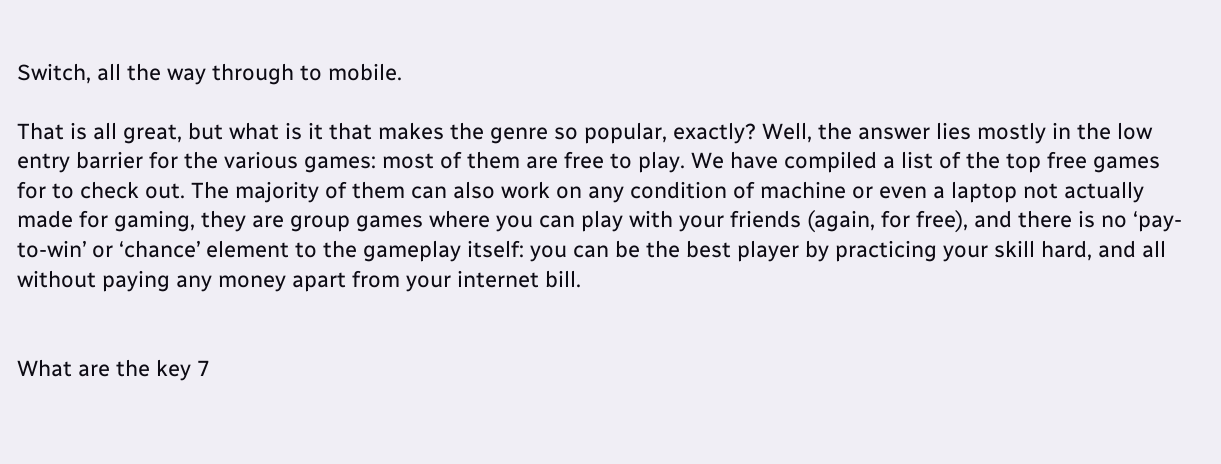Switch, all the way through to mobile.

That is all great, but what is it that makes the genre so popular, exactly? Well, the answer lies mostly in the low entry barrier for the various games: most of them are free to play. We have compiled a list of the top free games for to check out. The majority of them can also work on any condition of machine or even a laptop not actually made for gaming, they are group games where you can play with your friends (again, for free), and there is no ‘pay-to-win’ or ‘chance’ element to the gameplay itself: you can be the best player by practicing your skill hard, and all without paying any money apart from your internet bill.


What are the key 7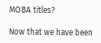MOBA titles?

Now that we have been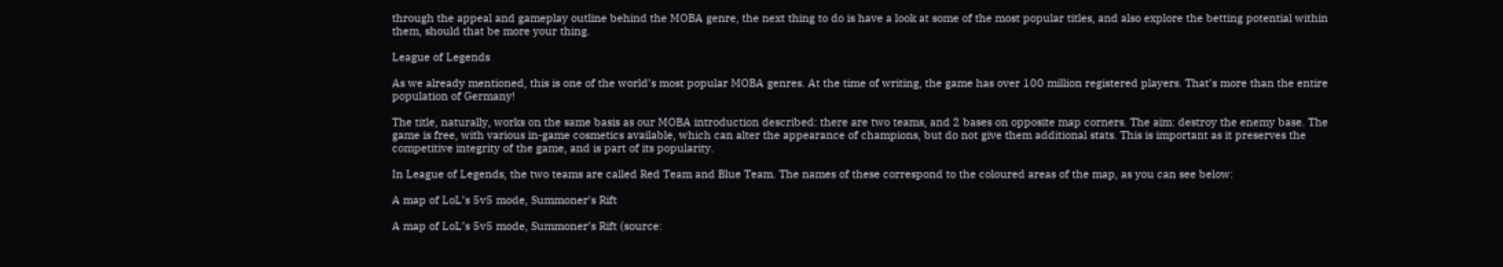through the appeal and gameplay outline behind the MOBA genre, the next thing to do is have a look at some of the most popular titles, and also explore the betting potential within them, should that be more your thing.

League of Legends

As we already mentioned, this is one of the world’s most popular MOBA genres. At the time of writing, the game has over 100 million registered players. That’s more than the entire population of Germany!

The title, naturally, works on the same basis as our MOBA introduction described: there are two teams, and 2 bases on opposite map corners. The aim: destroy the enemy base. The game is free, with various in-game cosmetics available, which can alter the appearance of champions, but do not give them additional stats. This is important as it preserves the competitive integrity of the game, and is part of its popularity.

In League of Legends, the two teams are called Red Team and Blue Team. The names of these correspond to the coloured areas of the map, as you can see below:

A map of LoL’s 5v5 mode, Summoner’s Rift

A map of LoL’s 5v5 mode, Summoner’s Rift (source: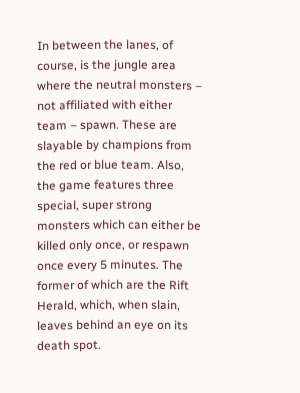In between the lanes, of course, is the jungle area where the neutral monsters – not affiliated with either team – spawn. These are slayable by champions from the red or blue team. Also, the game features three special, super strong monsters which can either be killed only once, or respawn once every 5 minutes. The former of which are the Rift Herald, which, when slain, leaves behind an eye on its death spot.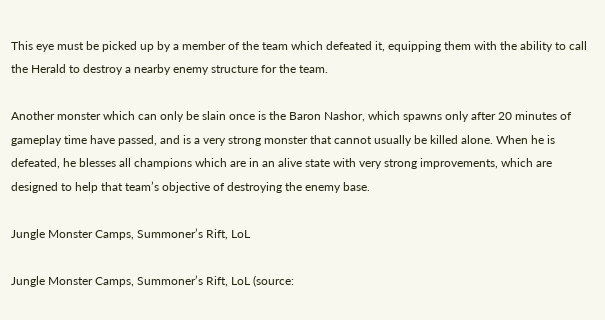This eye must be picked up by a member of the team which defeated it, equipping them with the ability to call the Herald to destroy a nearby enemy structure for the team.

Another monster which can only be slain once is the Baron Nashor, which spawns only after 20 minutes of gameplay time have passed, and is a very strong monster that cannot usually be killed alone. When he is defeated, he blesses all champions which are in an alive state with very strong improvements, which are designed to help that team’s objective of destroying the enemy base.

Jungle Monster Camps, Summoner’s Rift, LoL

Jungle Monster Camps, Summoner’s Rift, LoL (source: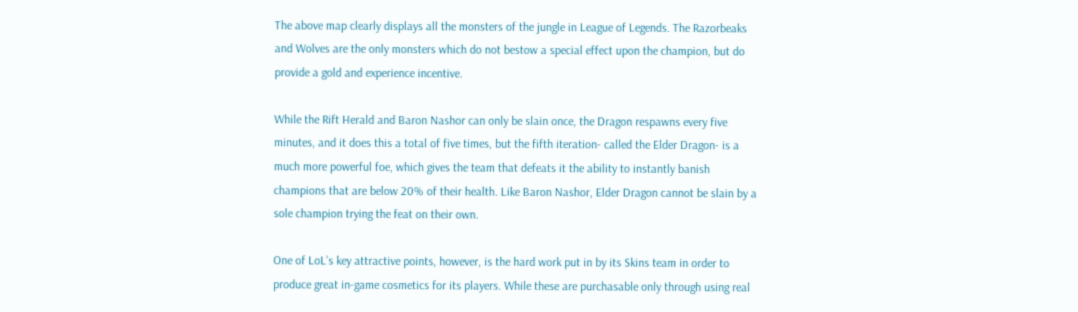The above map clearly displays all the monsters of the jungle in League of Legends. The Razorbeaks and Wolves are the only monsters which do not bestow a special effect upon the champion, but do provide a gold and experience incentive.

While the Rift Herald and Baron Nashor can only be slain once, the Dragon respawns every five minutes, and it does this a total of five times, but the fifth iteration- called the Elder Dragon- is a much more powerful foe, which gives the team that defeats it the ability to instantly banish champions that are below 20% of their health. Like Baron Nashor, Elder Dragon cannot be slain by a sole champion trying the feat on their own.

One of LoL’s key attractive points, however, is the hard work put in by its Skins team in order to produce great in-game cosmetics for its players. While these are purchasable only through using real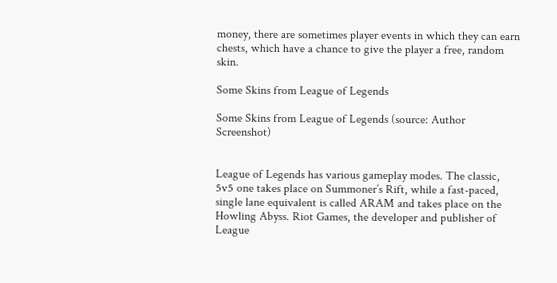money, there are sometimes player events in which they can earn chests, which have a chance to give the player a free, random skin.

Some Skins from League of Legends

Some Skins from League of Legends (source: Author Screenshot)


League of Legends has various gameplay modes. The classic, 5v5 one takes place on Summoner’s Rift, while a fast-paced, single lane equivalent is called ARAM and takes place on the Howling Abyss. Riot Games, the developer and publisher of League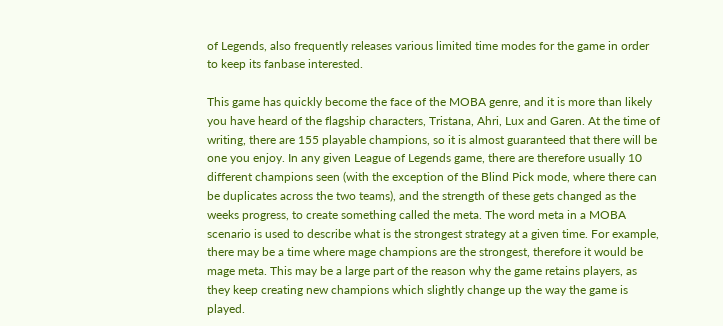of Legends, also frequently releases various limited time modes for the game in order to keep its fanbase interested.

This game has quickly become the face of the MOBA genre, and it is more than likely you have heard of the flagship characters, Tristana, Ahri, Lux and Garen. At the time of writing, there are 155 playable champions, so it is almost guaranteed that there will be one you enjoy. In any given League of Legends game, there are therefore usually 10 different champions seen (with the exception of the Blind Pick mode, where there can be duplicates across the two teams), and the strength of these gets changed as the weeks progress, to create something called the meta. The word meta in a MOBA scenario is used to describe what is the strongest strategy at a given time. For example, there may be a time where mage champions are the strongest, therefore it would be mage meta. This may be a large part of the reason why the game retains players, as they keep creating new champions which slightly change up the way the game is played.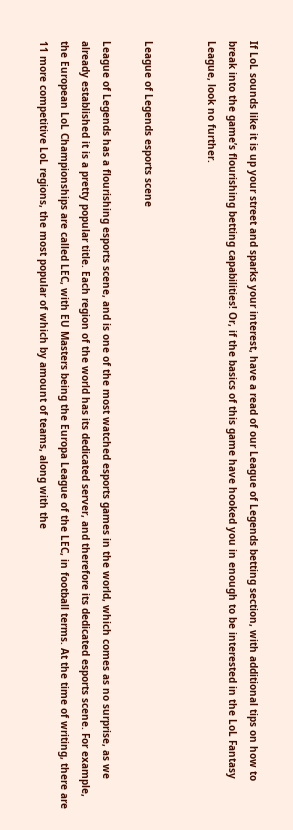If LoL sounds like it is up your street and sparks your interest, have a read of our League of Legends betting section, with additional tips on how to break into the game’s flourishing betting capabilities! Or, if the basics of this game have hooked you in enough to be interested in the LoL Fantasy League, look no further.


League of Legends esports scene

League of Legends has a flourishing esports scene, and is one of the most watched esports games in the world, which comes as no surprise, as we already established it is a pretty popular title. Each region of the world has its dedicated server, and therefore its dedicated esports scene. For example, the European LoL Championships are called LEC, with EU Masters being the Europa League of the LEC, in football terms. At the time of writing, there are 11 more competitive LoL regions, the most popular of which by amount of teams, along with the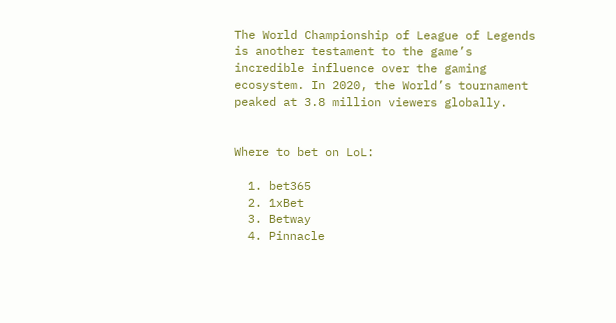The World Championship of League of Legends is another testament to the game’s incredible influence over the gaming ecosystem. In 2020, the World’s tournament peaked at 3.8 million viewers globally.


Where to bet on LoL:

  1. bet365
  2. 1xBet
  3. Betway
  4. Pinnacle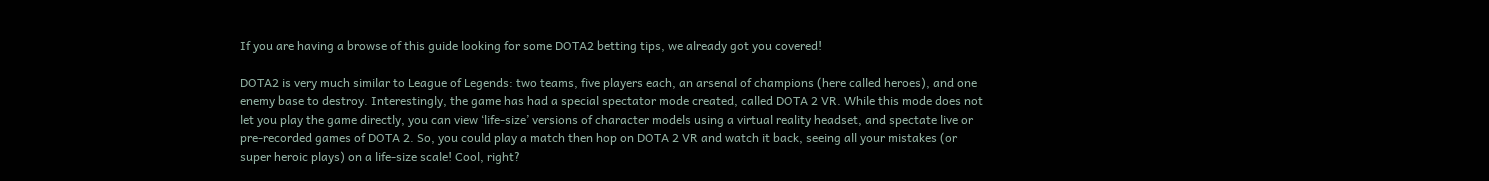If you are having a browse of this guide looking for some DOTA2 betting tips, we already got you covered!

DOTA2 is very much similar to League of Legends: two teams, five players each, an arsenal of champions (here called heroes), and one enemy base to destroy. Interestingly, the game has had a special spectator mode created, called DOTA 2 VR. While this mode does not let you play the game directly, you can view ‘life-size’ versions of character models using a virtual reality headset, and spectate live or pre-recorded games of DOTA 2. So, you could play a match then hop on DOTA 2 VR and watch it back, seeing all your mistakes (or super heroic plays) on a life-size scale! Cool, right?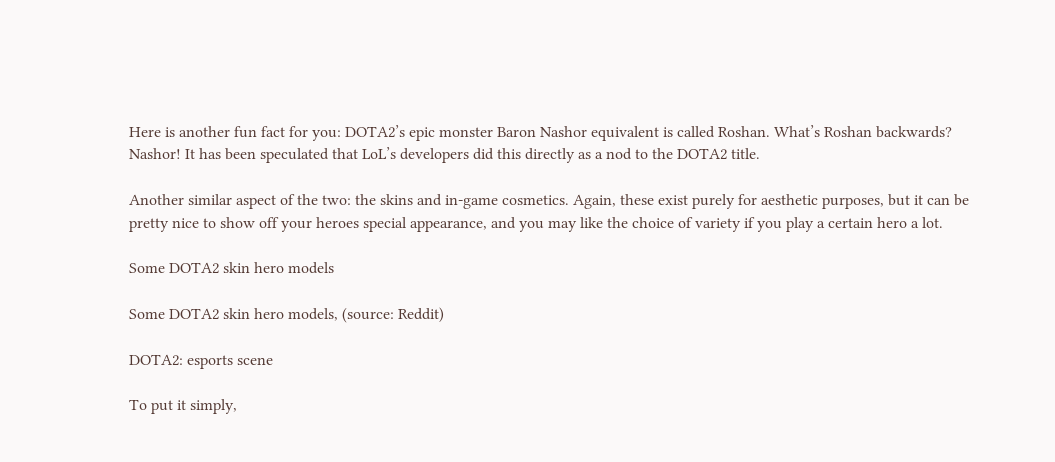Here is another fun fact for you: DOTA2’s epic monster Baron Nashor equivalent is called Roshan. What’s Roshan backwards? Nashor! It has been speculated that LoL’s developers did this directly as a nod to the DOTA2 title.

Another similar aspect of the two: the skins and in-game cosmetics. Again, these exist purely for aesthetic purposes, but it can be pretty nice to show off your heroes special appearance, and you may like the choice of variety if you play a certain hero a lot.

Some DOTA2 skin hero models

Some DOTA2 skin hero models, (source: Reddit)

DOTA2: esports scene

To put it simply,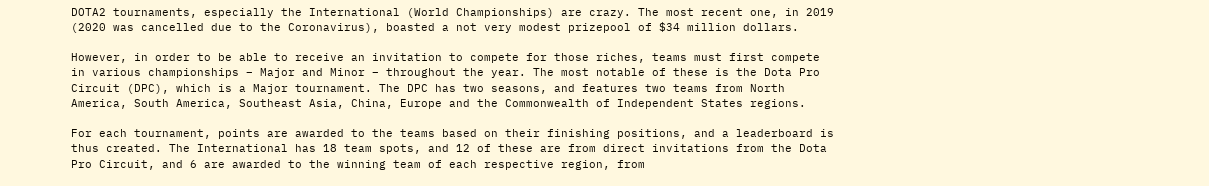DOTA2 tournaments, especially the International (World Championships) are crazy. The most recent one, in 2019 (2020 was cancelled due to the Coronavirus), boasted a not very modest prizepool of $34 million dollars.

However, in order to be able to receive an invitation to compete for those riches, teams must first compete in various championships – Major and Minor – throughout the year. The most notable of these is the Dota Pro Circuit (DPC), which is a Major tournament. The DPC has two seasons, and features two teams from North America, South America, Southeast Asia, China, Europe and the Commonwealth of Independent States regions.

For each tournament, points are awarded to the teams based on their finishing positions, and a leaderboard is thus created. The International has 18 team spots, and 12 of these are from direct invitations from the Dota Pro Circuit, and 6 are awarded to the winning team of each respective region, from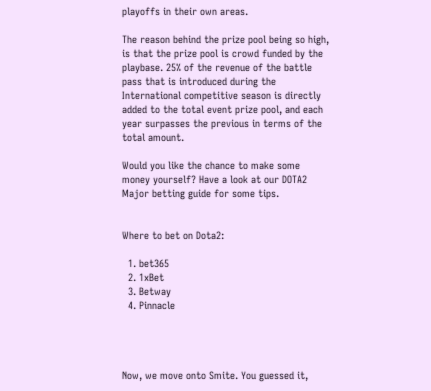playoffs in their own areas.

The reason behind the prize pool being so high, is that the prize pool is crowd funded by the playbase. 25% of the revenue of the battle pass that is introduced during the International competitive season is directly added to the total event prize pool, and each year surpasses the previous in terms of the total amount.

Would you like the chance to make some money yourself? Have a look at our DOTA2 Major betting guide for some tips.


Where to bet on Dota2:

  1. bet365
  2. 1xBet
  3. Betway
  4. Pinnacle




Now, we move onto Smite. You guessed it,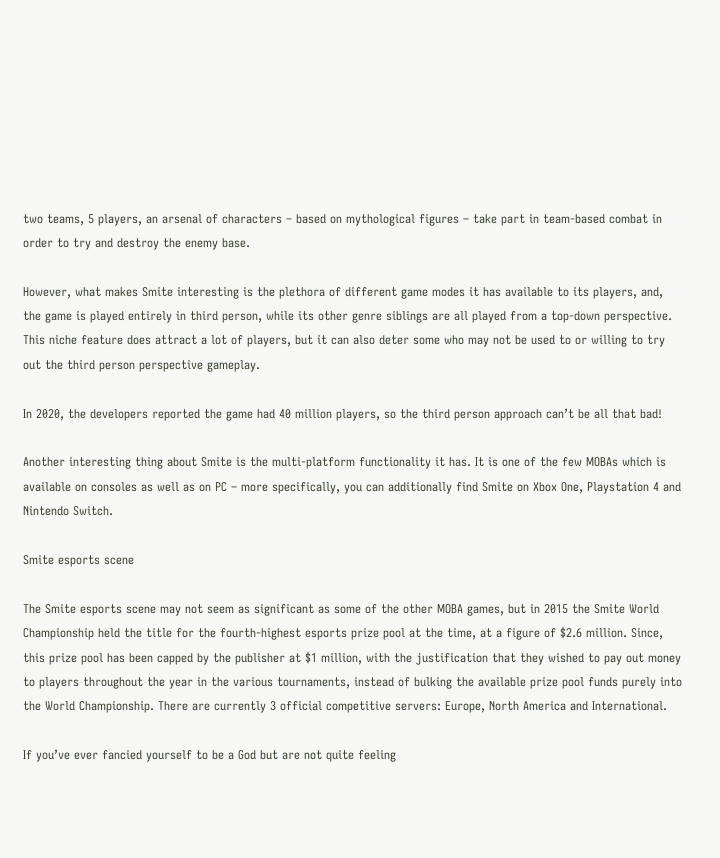two teams, 5 players, an arsenal of characters – based on mythological figures – take part in team-based combat in order to try and destroy the enemy base.

However, what makes Smite interesting is the plethora of different game modes it has available to its players, and, the game is played entirely in third person, while its other genre siblings are all played from a top-down perspective. This niche feature does attract a lot of players, but it can also deter some who may not be used to or willing to try out the third person perspective gameplay.

In 2020, the developers reported the game had 40 million players, so the third person approach can’t be all that bad!

Another interesting thing about Smite is the multi-platform functionality it has. It is one of the few MOBAs which is available on consoles as well as on PC – more specifically, you can additionally find Smite on Xbox One, Playstation 4 and Nintendo Switch.

Smite esports scene

The Smite esports scene may not seem as significant as some of the other MOBA games, but in 2015 the Smite World Championship held the title for the fourth-highest esports prize pool at the time, at a figure of $2.6 million. Since, this prize pool has been capped by the publisher at $1 million, with the justification that they wished to pay out money to players throughout the year in the various tournaments, instead of bulking the available prize pool funds purely into the World Championship. There are currently 3 official competitive servers: Europe, North America and International.

If you’ve ever fancied yourself to be a God but are not quite feeling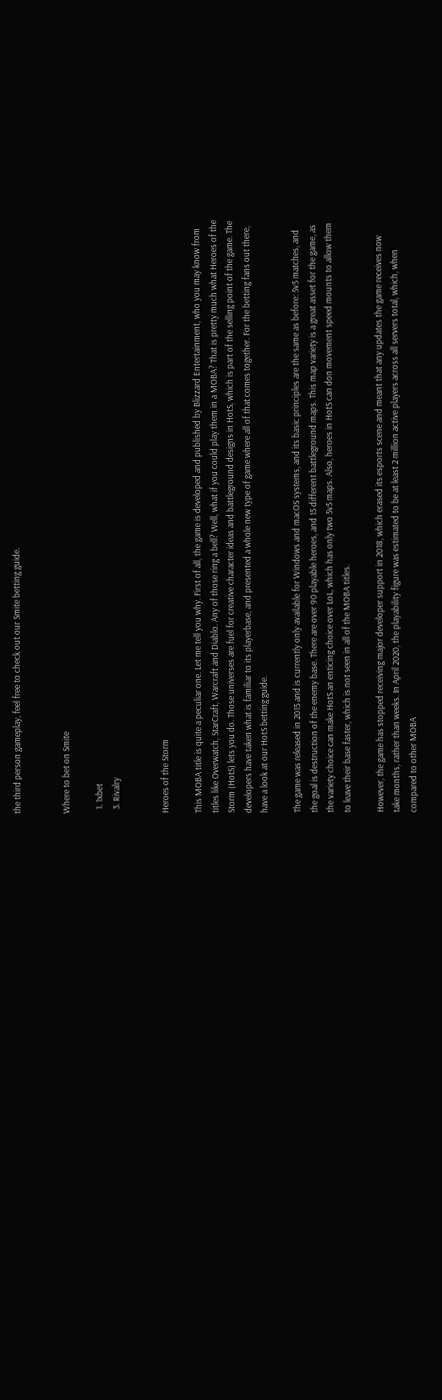the third person gameplay, feel free to check out our Smite betting guide.


Where to bet on Smite

  1. 1xbet
  3. Rivalry


Heroes of the Storm

This MOBA title is quite a peculiar one. Let me tell you why. First of all, the game is developed and published by Blizzard Entertainment, who you may know from titles like Overwatch, StarCraft, Warcraft and Diablo. Any of those ring a bell? Well, what if you could play them in a MOBA? That is pretty much what Heroes of the Storm (HotS) lets you do. Those universes are fuel for creative character ideas and battleground designs in HotS, which is part of the selling point of the game. The developers have taken what is familiar to its playerbase, and presented a whole new type of game where all of that comes together. For the betting fans out there, have a look at our HotS betting guide.

The game was released in 2015 and is currently only available for Windows and macOS systems, and its basic principles are the same as before: 5v5 matches, and the goal is destruction of the enemy base. There are over 90 playable heroes, and 15 different battleground maps. This map variety is a great asset for the game, as the variety choice can make HotS an enticing choice over LoL, which has only two 5v5 maps. Also, heroes in HotS can don movement speed mounts to allow them to leave their base faster, which is not seen in all of the MOBA titles.

However, the game has stopped receiving major developer support in 2018, which erased its esports scene and meant that any updates the game receives now take months, rather than weeks. In April 2020, the playability figure was estimated to be at least 2 million active players across all servers total, which, when compared to other MOBA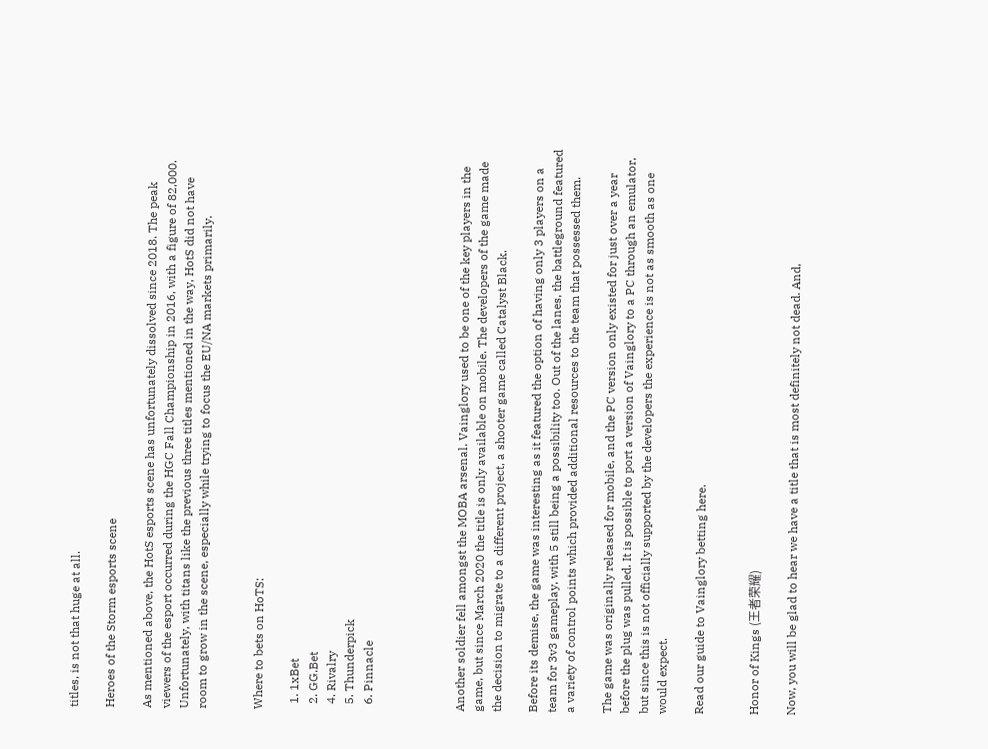titles, is not that huge at all.

Heroes of the Storm esports scene

As mentioned above, the HotS esports scene has unfortunately dissolved since 2018. The peak viewers of the esport occurred during the HGC Fall Championship in 2016, with a figure of 82,000. Unfortunately, with titans like the previous three titles mentioned in the way, HotS did not have room to grow in the scene, especially while trying to focus the EU/NA markets primarily.


Where to bets on HoTS:

  1. 1xBet
  2. GG.Bet
  4. Rivalry
  5. Thunderpick
  6. Pinnacle




Another soldier fell amongst the MOBA arsenal. Vainglory used to be one of the key players in the game, but since March 2020 the title is only available on mobile. The developers of the game made the decision to migrate to a different project, a shooter game called Catalyst Black.

Before its demise, the game was interesting as it featured the option of having only 3 players on a team for 3v3 gameplay, with 5 still being a possibility too. Out of the lanes, the battleground featured a variety of control points which provided additional resources to the team that possessed them.

The game was originally released for mobile, and the PC version only existed for just over a year before the plug was pulled. It is possible to port a version of Vainglory to a PC through an emulator, but since this is not officially supported by the developers the experience is not as smooth as one would expect.

Read our guide to Vainglory betting here.


Honor of Kings (王者荣耀)

Now, you will be glad to hear we have a title that is most definitely not dead. And,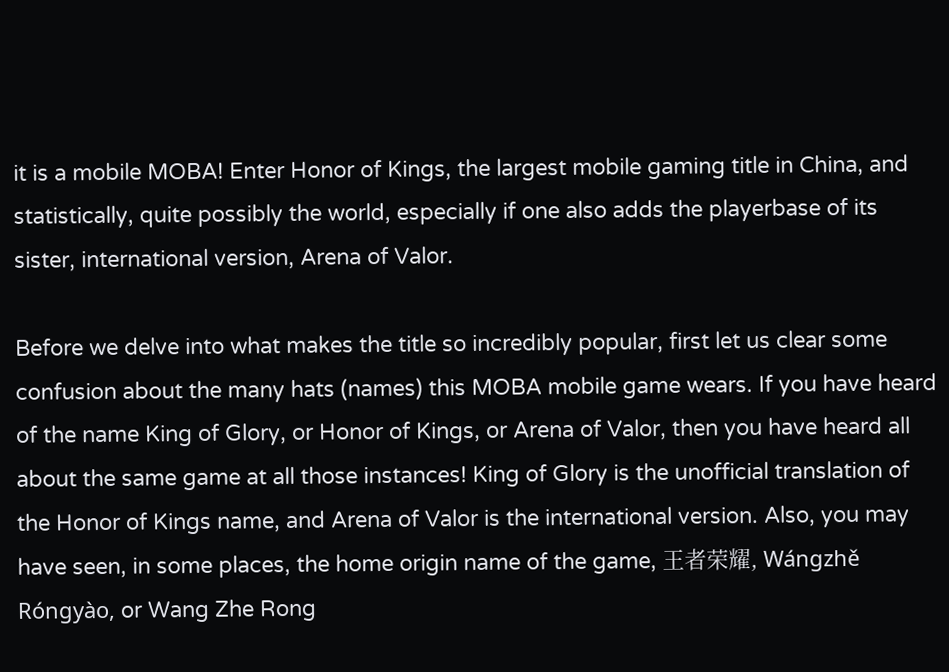it is a mobile MOBA! Enter Honor of Kings, the largest mobile gaming title in China, and statistically, quite possibly the world, especially if one also adds the playerbase of its sister, international version, Arena of Valor.

Before we delve into what makes the title so incredibly popular, first let us clear some confusion about the many hats (names) this MOBA mobile game wears. If you have heard of the name King of Glory, or Honor of Kings, or Arena of Valor, then you have heard all about the same game at all those instances! King of Glory is the unofficial translation of the Honor of Kings name, and Arena of Valor is the international version. Also, you may have seen, in some places, the home origin name of the game, 王者荣耀, Wángzhě Róngyào, or Wang Zhe Rong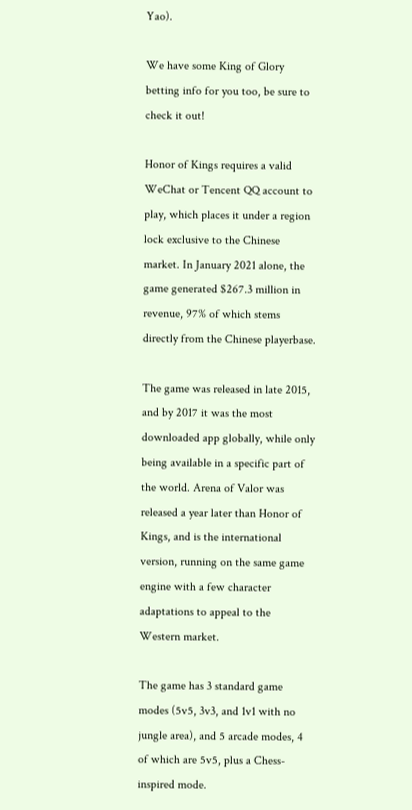Yao).

We have some King of Glory betting info for you too, be sure to check it out!

Honor of Kings requires a valid WeChat or Tencent QQ account to play, which places it under a region lock exclusive to the Chinese market. In January 2021 alone, the game generated $267.3 million in revenue, 97% of which stems directly from the Chinese playerbase.

The game was released in late 2015, and by 2017 it was the most downloaded app globally, while only being available in a specific part of the world. Arena of Valor was released a year later than Honor of Kings, and is the international version, running on the same game engine with a few character adaptations to appeal to the Western market.

The game has 3 standard game modes (5v5, 3v3, and 1v1 with no jungle area), and 5 arcade modes, 4 of which are 5v5, plus a Chess-inspired mode.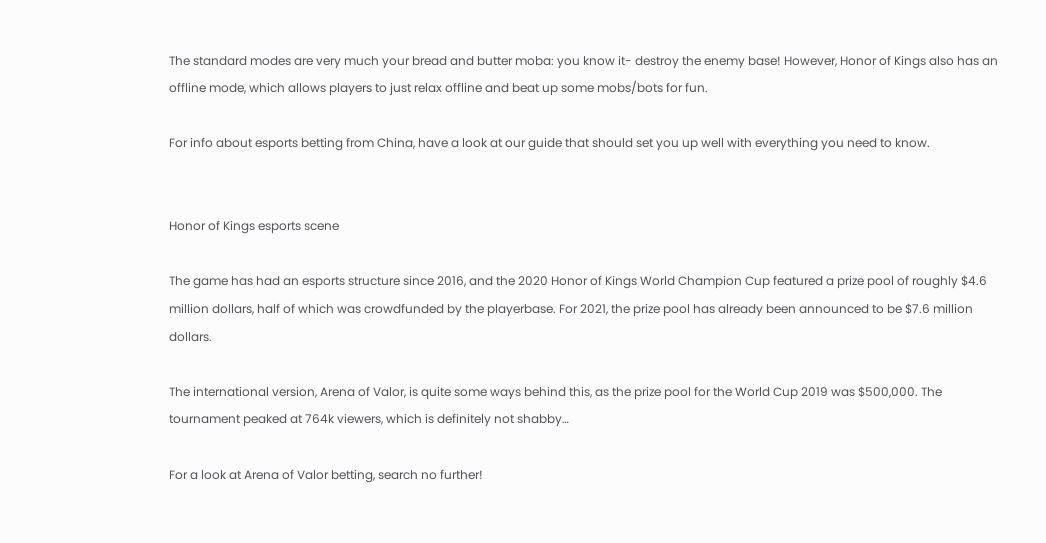The standard modes are very much your bread and butter moba: you know it- destroy the enemy base! However, Honor of Kings also has an offline mode, which allows players to just relax offline and beat up some mobs/bots for fun.

For info about esports betting from China, have a look at our guide that should set you up well with everything you need to know.


Honor of Kings esports scene

The game has had an esports structure since 2016, and the 2020 Honor of Kings World Champion Cup featured a prize pool of roughly $4.6 million dollars, half of which was crowdfunded by the playerbase. For 2021, the prize pool has already been announced to be $7.6 million dollars.

The international version, Arena of Valor, is quite some ways behind this, as the prize pool for the World Cup 2019 was $500,000. The tournament peaked at 764k viewers, which is definitely not shabby…

For a look at Arena of Valor betting, search no further!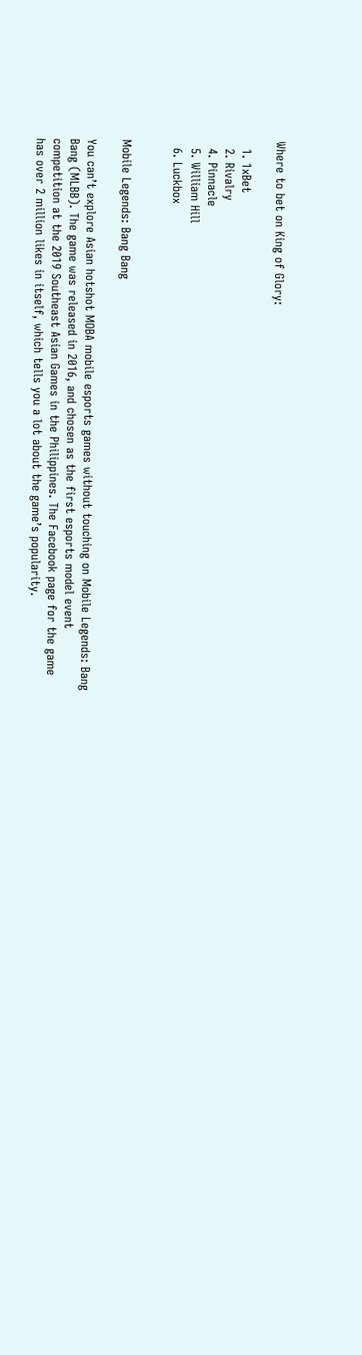Where to bet on King of Glory:

  1. 1xBet
  2. Rivalry
  4. Pinnacle
  5. William Hill
  6. Luckbox


Mobile Legends: Bang Bang

You can’t explore Asian hotshot MOBA mobile esports games without touching on Mobile Legends: Bang Bang (MLBB). The game was released in 2016, and chosen as the first esports model event competition at the 2019 Southeast Asian Games in the Philippines. The Facebook page for the game has over 2 million likes in itself, which tells you a lot about the game’s popularity.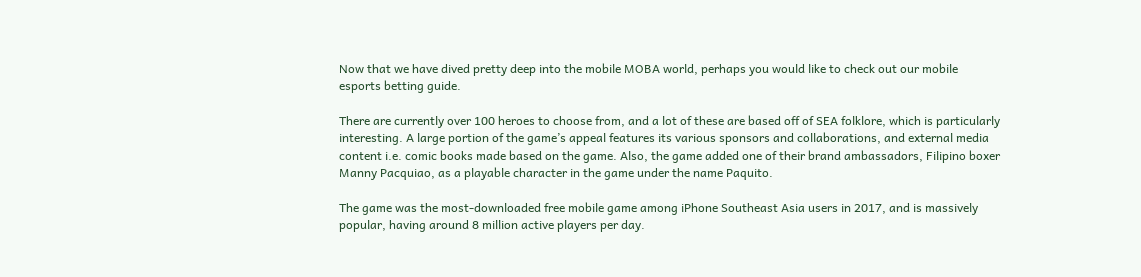Now that we have dived pretty deep into the mobile MOBA world, perhaps you would like to check out our mobile esports betting guide.

There are currently over 100 heroes to choose from, and a lot of these are based off of SEA folklore, which is particularly interesting. A large portion of the game’s appeal features its various sponsors and collaborations, and external media content i.e. comic books made based on the game. Also, the game added one of their brand ambassadors, Filipino boxer Manny Pacquiao, as a playable character in the game under the name Paquito.

The game was the most-downloaded free mobile game among iPhone Southeast Asia users in 2017, and is massively popular, having around 8 million active players per day.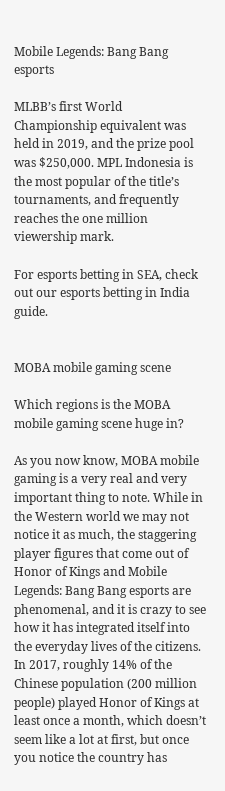Mobile Legends: Bang Bang esports

MLBB’s first World Championship equivalent was held in 2019, and the prize pool was $250,000. MPL Indonesia is the most popular of the title’s tournaments, and frequently reaches the one million viewership mark.

For esports betting in SEA, check out our esports betting in India guide.


MOBA mobile gaming scene

Which regions is the MOBA mobile gaming scene huge in?

As you now know, MOBA mobile gaming is a very real and very important thing to note. While in the Western world we may not notice it as much, the staggering player figures that come out of Honor of Kings and Mobile Legends: Bang Bang esports are phenomenal, and it is crazy to see how it has integrated itself into the everyday lives of the citizens. In 2017, roughly 14% of the Chinese population (200 million people) played Honor of Kings at least once a month, which doesn’t seem like a lot at first, but once you notice the country has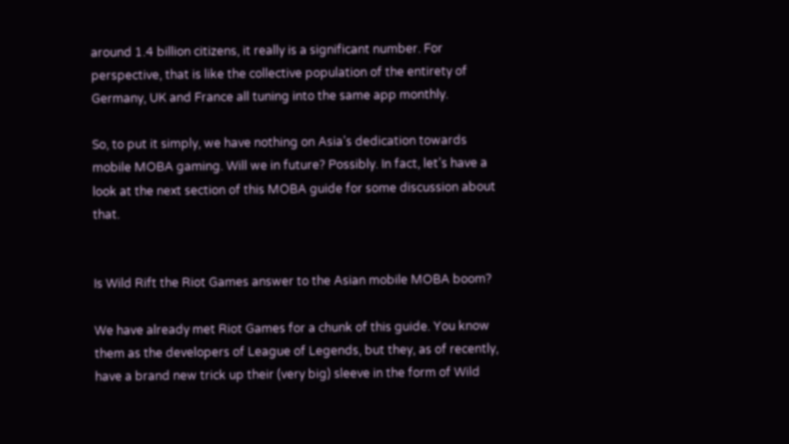around 1.4 billion citizens, it really is a significant number. For perspective, that is like the collective population of the entirety of Germany, UK and France all tuning into the same app monthly.

So, to put it simply, we have nothing on Asia’s dedication towards mobile MOBA gaming. Will we in future? Possibly. In fact, let’s have a look at the next section of this MOBA guide for some discussion about that.


Is Wild Rift the Riot Games answer to the Asian mobile MOBA boom?

We have already met Riot Games for a chunk of this guide. You know them as the developers of League of Legends, but they, as of recently, have a brand new trick up their (very big) sleeve in the form of Wild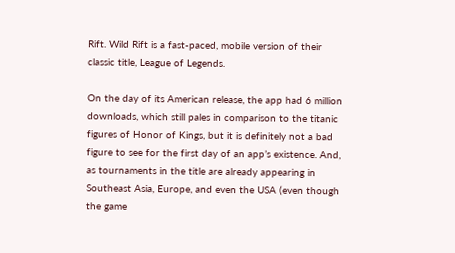Rift. Wild Rift is a fast-paced, mobile version of their classic title, League of Legends.

On the day of its American release, the app had 6 million downloads, which still pales in comparison to the titanic figures of Honor of Kings, but it is definitely not a bad figure to see for the first day of an app’s existence. And, as tournaments in the title are already appearing in Southeast Asia, Europe, and even the USA (even though the game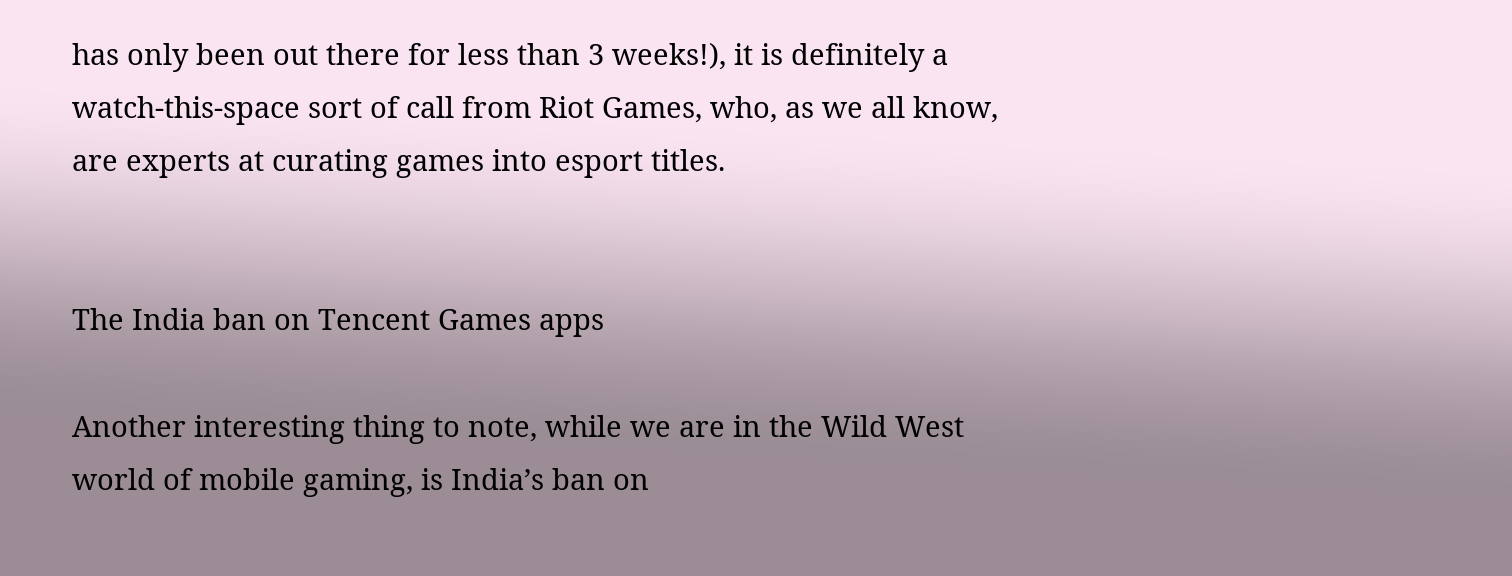has only been out there for less than 3 weeks!), it is definitely a watch-this-space sort of call from Riot Games, who, as we all know, are experts at curating games into esport titles.


The India ban on Tencent Games apps

Another interesting thing to note, while we are in the Wild West world of mobile gaming, is India’s ban on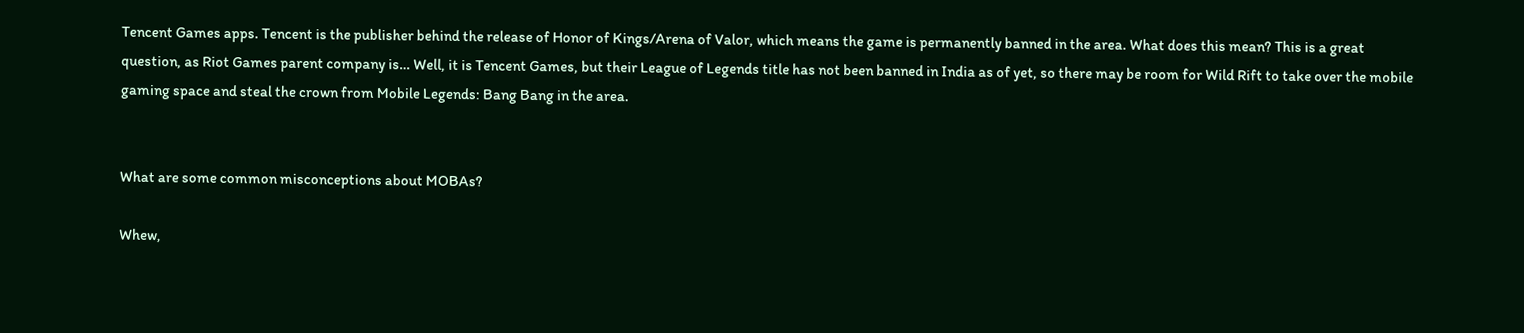Tencent Games apps. Tencent is the publisher behind the release of Honor of Kings/Arena of Valor, which means the game is permanently banned in the area. What does this mean? This is a great question, as Riot Games parent company is… Well, it is Tencent Games, but their League of Legends title has not been banned in India as of yet, so there may be room for Wild Rift to take over the mobile gaming space and steal the crown from Mobile Legends: Bang Bang in the area.


What are some common misconceptions about MOBAs?

Whew,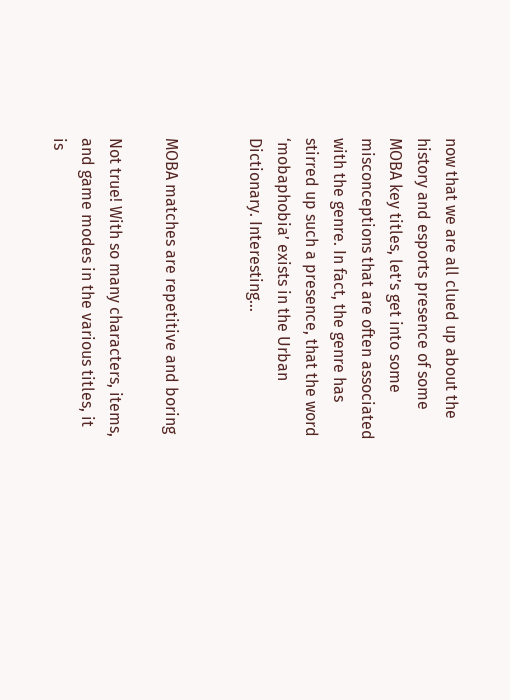now that we are all clued up about the history and esports presence of some MOBA key titles, let’s get into some misconceptions that are often associated with the genre. In fact, the genre has stirred up such a presence, that the word ‘mobaphobia’ exists in the Urban Dictionary. Interesting…


MOBA matches are repetitive and boring

Not true! With so many characters, items, and game modes in the various titles, it is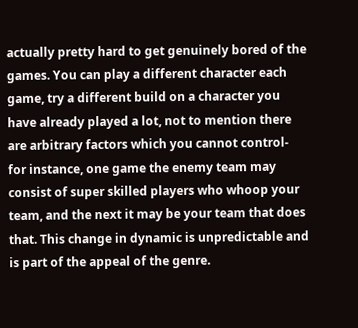actually pretty hard to get genuinely bored of the games. You can play a different character each game, try a different build on a character you have already played a lot, not to mention there are arbitrary factors which you cannot control- for instance, one game the enemy team may consist of super skilled players who whoop your team, and the next it may be your team that does that. This change in dynamic is unpredictable and is part of the appeal of the genre.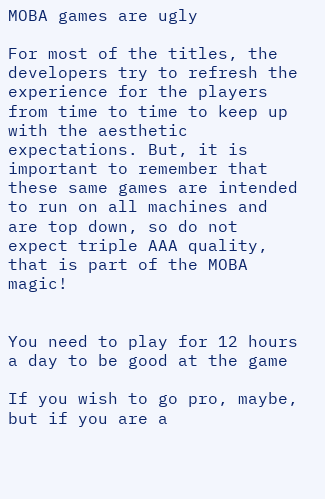MOBA games are ugly

For most of the titles, the developers try to refresh the experience for the players from time to time to keep up with the aesthetic expectations. But, it is important to remember that these same games are intended to run on all machines and are top down, so do not expect triple AAA quality, that is part of the MOBA magic!


You need to play for 12 hours a day to be good at the game

If you wish to go pro, maybe, but if you are a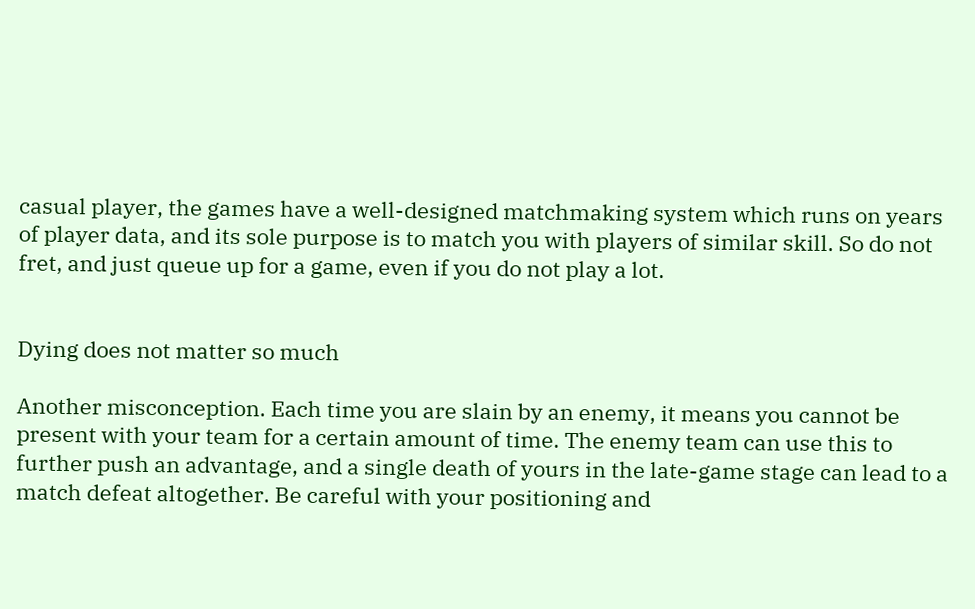casual player, the games have a well-designed matchmaking system which runs on years of player data, and its sole purpose is to match you with players of similar skill. So do not fret, and just queue up for a game, even if you do not play a lot.


Dying does not matter so much

Another misconception. Each time you are slain by an enemy, it means you cannot be present with your team for a certain amount of time. The enemy team can use this to further push an advantage, and a single death of yours in the late-game stage can lead to a match defeat altogether. Be careful with your positioning and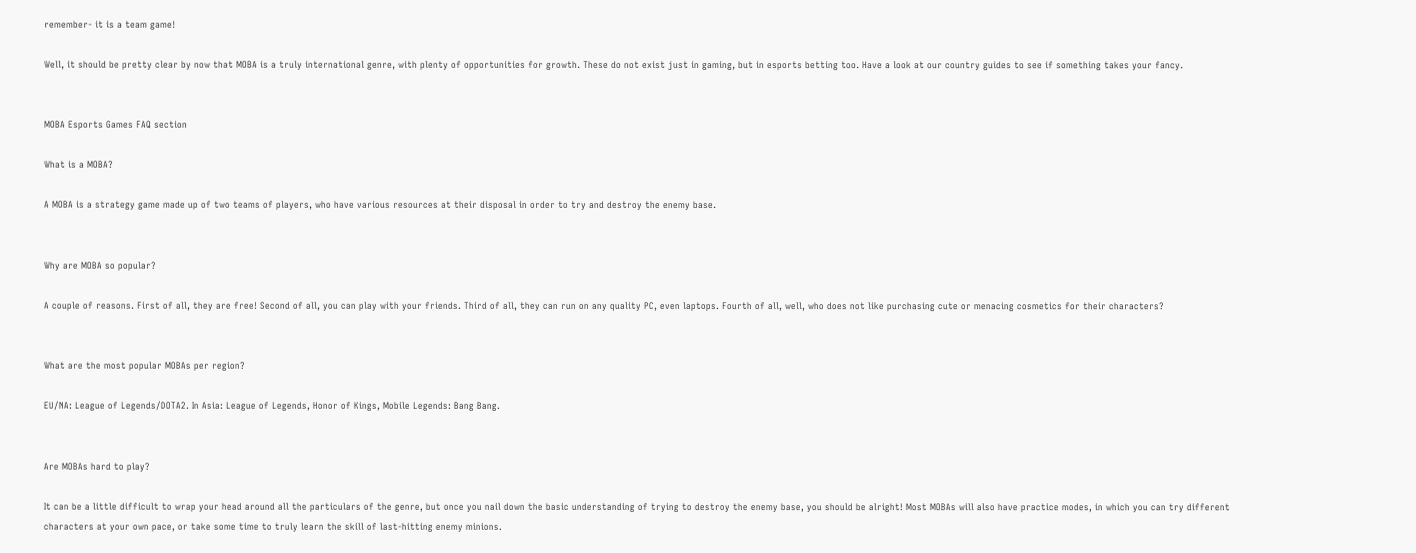remember- it is a team game!

Well, it should be pretty clear by now that MOBA is a truly international genre, with plenty of opportunities for growth. These do not exist just in gaming, but in esports betting too. Have a look at our country guides to see if something takes your fancy.


MOBA Esports Games FAQ section

What is a MOBA?

A MOBA is a strategy game made up of two teams of players, who have various resources at their disposal in order to try and destroy the enemy base.


Why are MOBA so popular?

A couple of reasons. First of all, they are free! Second of all, you can play with your friends. Third of all, they can run on any quality PC, even laptops. Fourth of all, well, who does not like purchasing cute or menacing cosmetics for their characters?


What are the most popular MOBAs per region?

EU/NA: League of Legends/DOTA2. In Asia: League of Legends, Honor of Kings, Mobile Legends: Bang Bang.


Are MOBAs hard to play?

It can be a little difficult to wrap your head around all the particulars of the genre, but once you nail down the basic understanding of trying to destroy the enemy base, you should be alright! Most MOBAs will also have practice modes, in which you can try different characters at your own pace, or take some time to truly learn the skill of last-hitting enemy minions.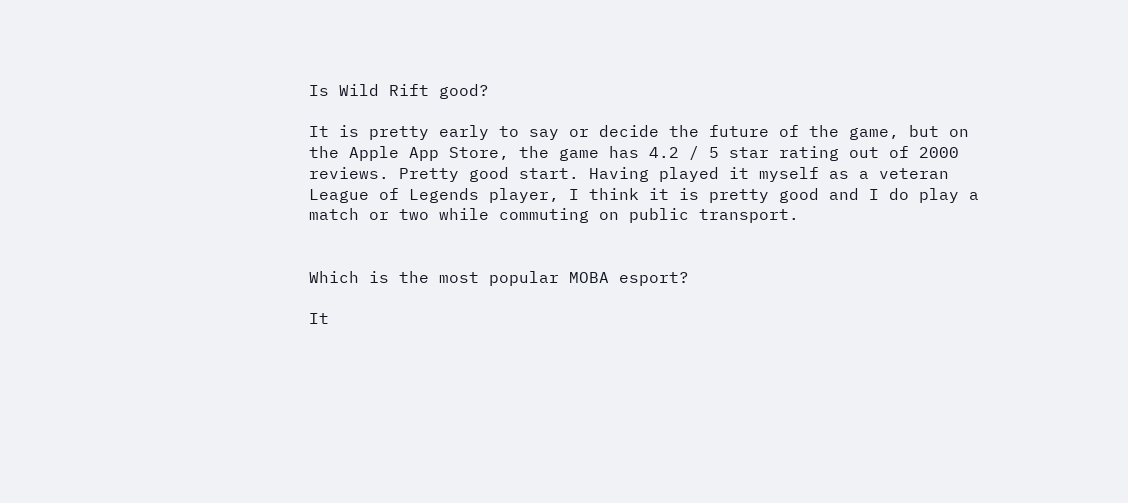Is Wild Rift good?

It is pretty early to say or decide the future of the game, but on the Apple App Store, the game has 4.2 / 5 star rating out of 2000 reviews. Pretty good start. Having played it myself as a veteran League of Legends player, I think it is pretty good and I do play a match or two while commuting on public transport.


Which is the most popular MOBA esport?

It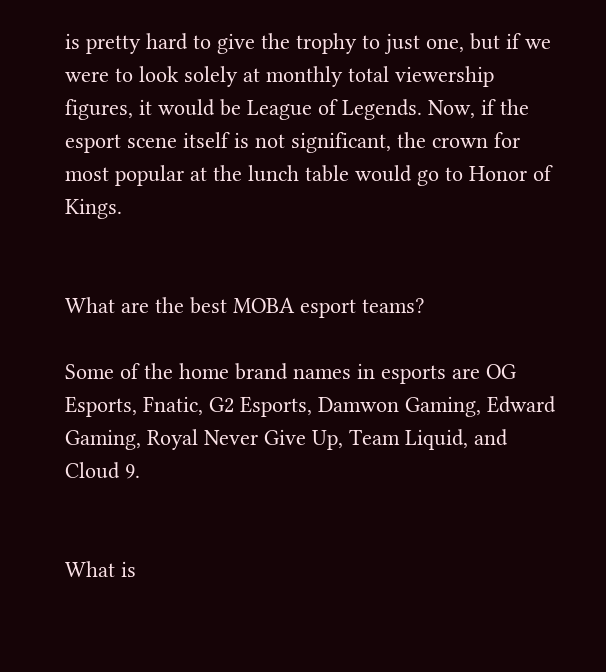is pretty hard to give the trophy to just one, but if we were to look solely at monthly total viewership figures, it would be League of Legends. Now, if the esport scene itself is not significant, the crown for most popular at the lunch table would go to Honor of Kings.


What are the best MOBA esport teams?

Some of the home brand names in esports are OG Esports, Fnatic, G2 Esports, Damwon Gaming, Edward Gaming, Royal Never Give Up, Team Liquid, and Cloud 9.


What is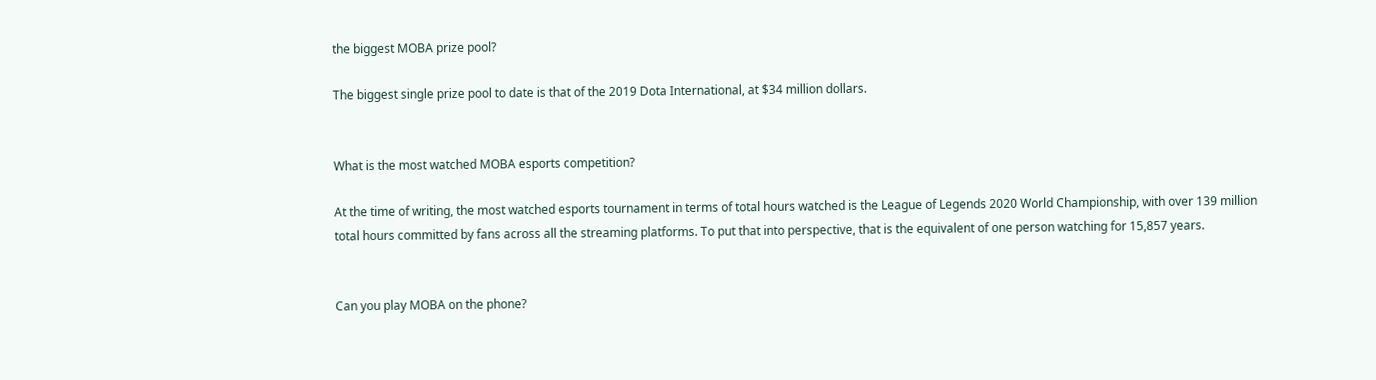the biggest MOBA prize pool?

The biggest single prize pool to date is that of the 2019 Dota International, at $34 million dollars.


What is the most watched MOBA esports competition?

At the time of writing, the most watched esports tournament in terms of total hours watched is the League of Legends 2020 World Championship, with over 139 million total hours committed by fans across all the streaming platforms. To put that into perspective, that is the equivalent of one person watching for 15,857 years.


Can you play MOBA on the phone?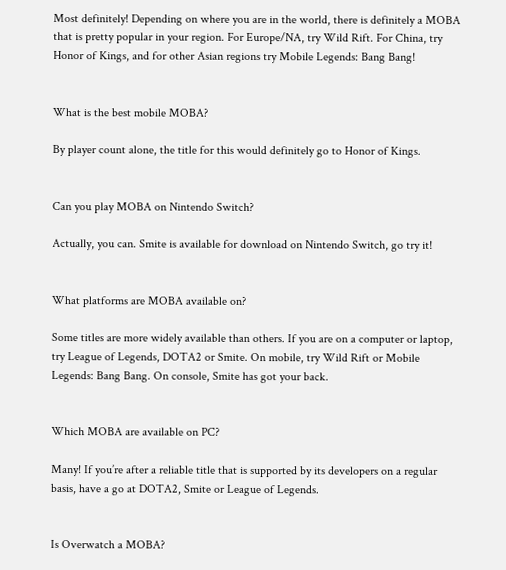Most definitely! Depending on where you are in the world, there is definitely a MOBA that is pretty popular in your region. For Europe/NA, try Wild Rift. For China, try Honor of Kings, and for other Asian regions try Mobile Legends: Bang Bang!


What is the best mobile MOBA?

By player count alone, the title for this would definitely go to Honor of Kings.


Can you play MOBA on Nintendo Switch?

Actually, you can. Smite is available for download on Nintendo Switch, go try it!


What platforms are MOBA available on?

Some titles are more widely available than others. If you are on a computer or laptop, try League of Legends, DOTA2 or Smite. On mobile, try Wild Rift or Mobile Legends: Bang Bang. On console, Smite has got your back.


Which MOBA are available on PC?

Many! If you’re after a reliable title that is supported by its developers on a regular basis, have a go at DOTA2, Smite or League of Legends.


Is Overwatch a MOBA?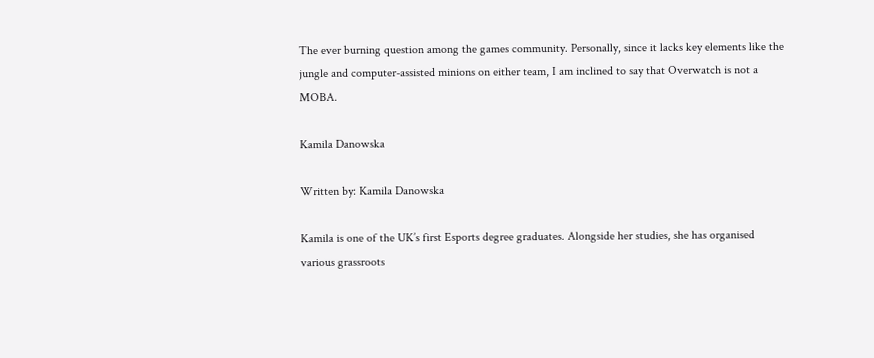The ever burning question among the games community. Personally, since it lacks key elements like the jungle and computer-assisted minions on either team, I am inclined to say that Overwatch is not a MOBA.

Kamila Danowska

Written by: Kamila Danowska

Kamila is one of the UK’s first Esports degree graduates. Alongside her studies, she has organised various grassroots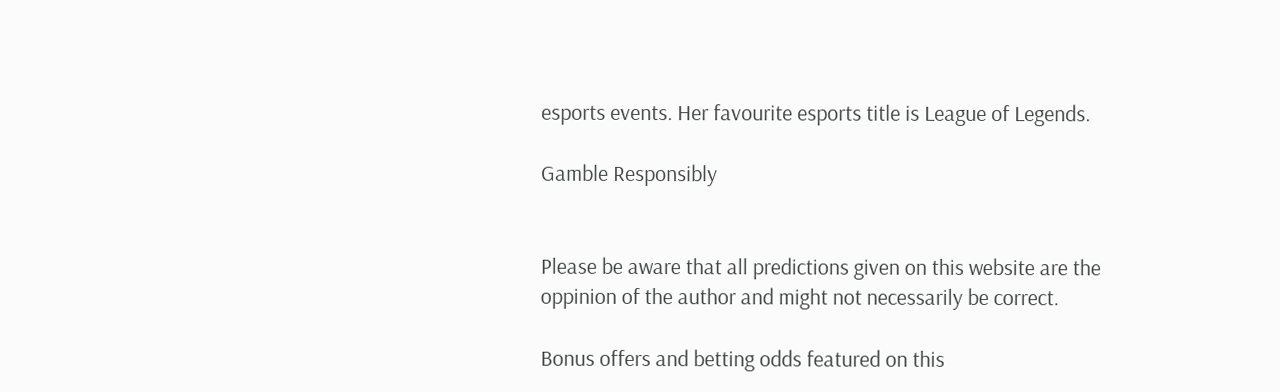esports events. Her favourite esports title is League of Legends.

Gamble Responsibly


Please be aware that all predictions given on this website are the oppinion of the author and might not necessarily be correct.

Bonus offers and betting odds featured on this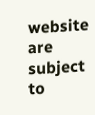website are subject to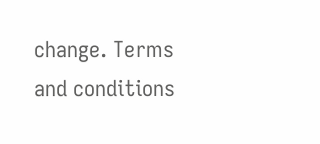change. Terms and conditions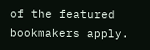of the featured bookmakers apply.